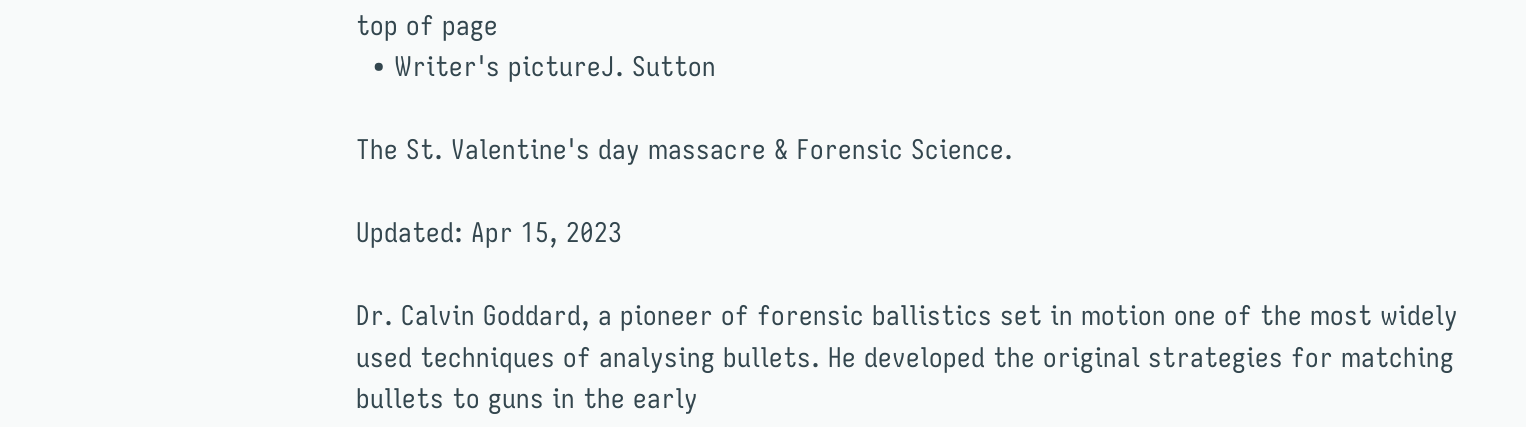top of page
  • Writer's pictureJ. Sutton

The St. Valentine's day massacre & Forensic Science.

Updated: Apr 15, 2023

Dr. Calvin Goddard, a pioneer of forensic ballistics set in motion one of the most widely used techniques of analysing bullets. He developed the original strategies for matching bullets to guns in the early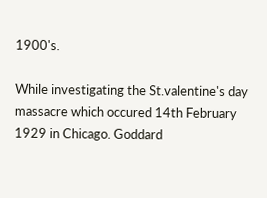1900's.

While investigating the St.valentine's day massacre which occured 14th February 1929 in Chicago. Goddard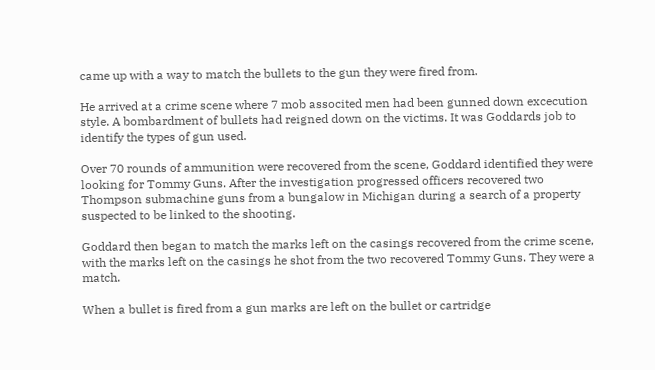came up with a way to match the bullets to the gun they were fired from.

He arrived at a crime scene where 7 mob associted men had been gunned down excecution style. A bombardment of bullets had reigned down on the victims. It was Goddards job to identify the types of gun used.

Over 70 rounds of ammunition were recovered from the scene, Goddard identified they were looking for Tommy Guns. After the investigation progressed officers recovered two Thompson submachine guns from a bungalow in Michigan during a search of a property suspected to be linked to the shooting.

Goddard then began to match the marks left on the casings recovered from the crime scene, with the marks left on the casings he shot from the two recovered Tommy Guns. They were a match.

When a bullet is fired from a gun marks are left on the bullet or cartridge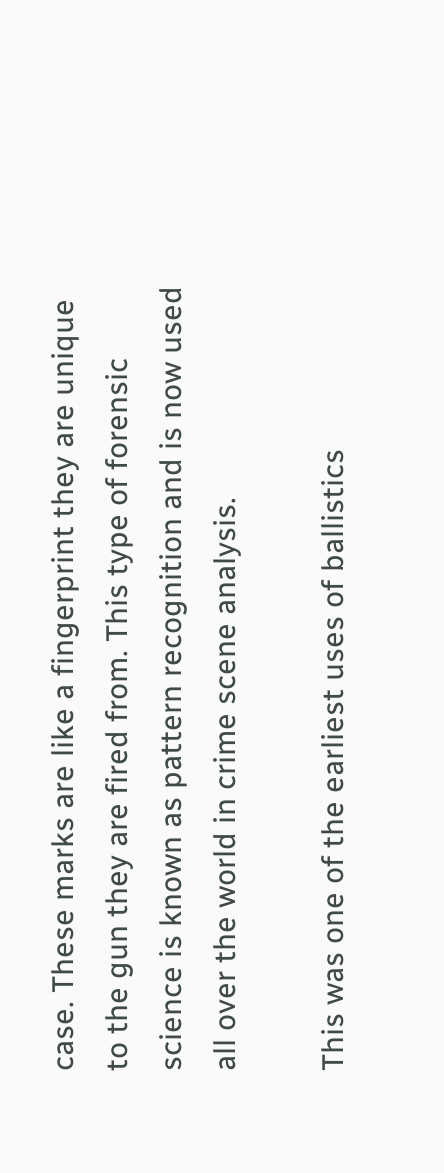case. These marks are like a fingerprint they are unique to the gun they are fired from. This type of forensic science is known as pattern recognition and is now used all over the world in crime scene analysis.

This was one of the earliest uses of ballistics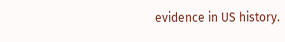evidence in US history.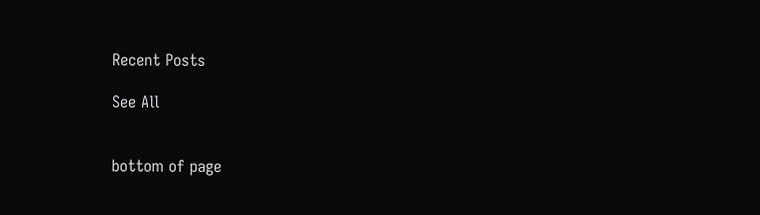Recent Posts

See All


bottom of page